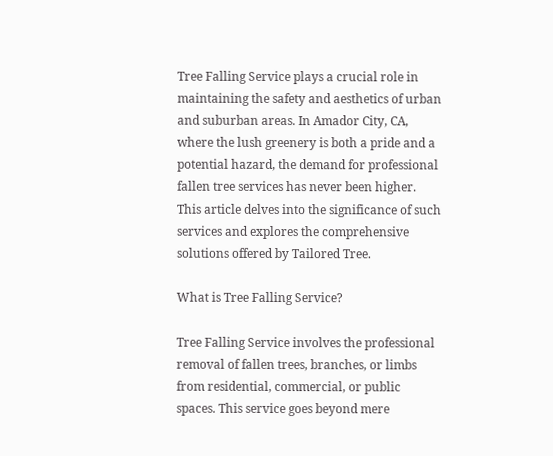Tree Falling Service plays a crucial role in maintaining the safety and aesthetics of urban and suburban areas. In Amador City, CA, where the lush greenery is both a pride and a potential hazard, the demand for professional fallen tree services has never been higher. This article delves into the significance of such services and explores the comprehensive solutions offered by Tailored Tree.

What is Tree Falling Service?

Tree Falling Service involves the professional removal of fallen trees, branches, or limbs from residential, commercial, or public spaces. This service goes beyond mere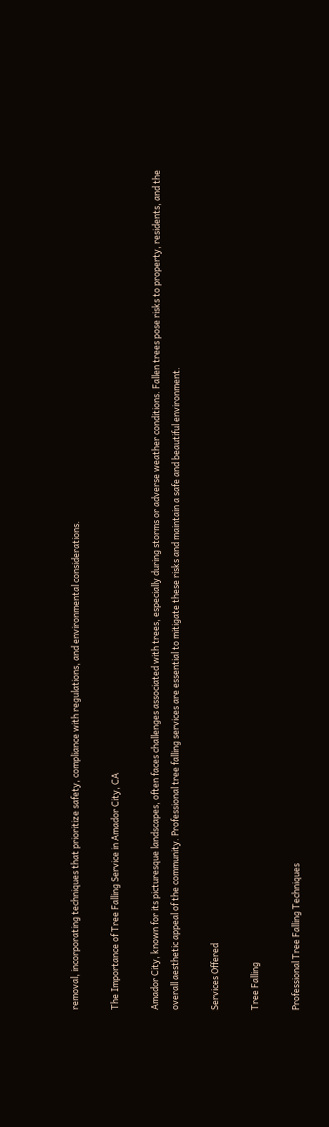removal, incorporating techniques that prioritize safety, compliance with regulations, and environmental considerations.

The Importance of Tree Falling Service in Amador City, CA

Amador City, known for its picturesque landscapes, often faces challenges associated with trees, especially during storms or adverse weather conditions. Fallen trees pose risks to property, residents, and the overall aesthetic appeal of the community. Professional tree falling services are essential to mitigate these risks and maintain a safe and beautiful environment.

Services Offered

Tree Falling

Professional Tree Falling Techniques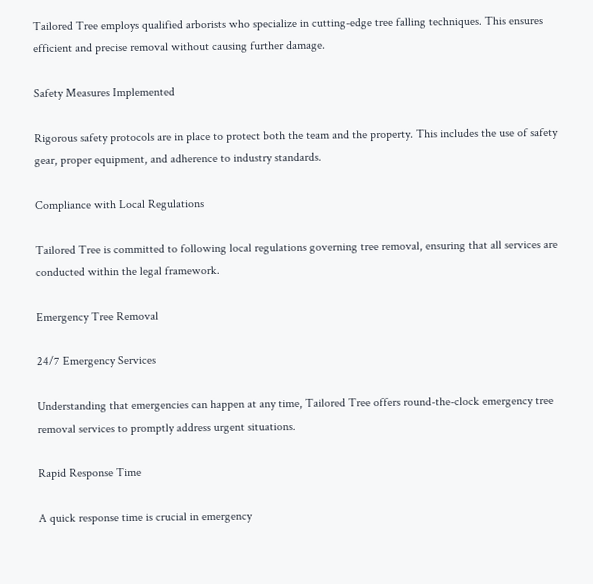Tailored Tree employs qualified arborists who specialize in cutting-edge tree falling techniques. This ensures efficient and precise removal without causing further damage.

Safety Measures Implemented

Rigorous safety protocols are in place to protect both the team and the property. This includes the use of safety gear, proper equipment, and adherence to industry standards.

Compliance with Local Regulations

Tailored Tree is committed to following local regulations governing tree removal, ensuring that all services are conducted within the legal framework.

Emergency Tree Removal

24/7 Emergency Services

Understanding that emergencies can happen at any time, Tailored Tree offers round-the-clock emergency tree removal services to promptly address urgent situations.

Rapid Response Time

A quick response time is crucial in emergency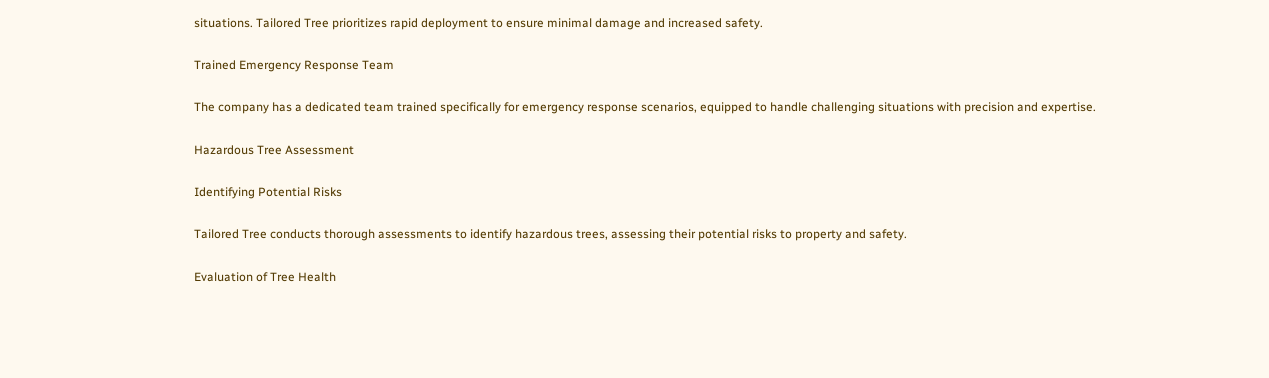situations. Tailored Tree prioritizes rapid deployment to ensure minimal damage and increased safety.

Trained Emergency Response Team

The company has a dedicated team trained specifically for emergency response scenarios, equipped to handle challenging situations with precision and expertise.

Hazardous Tree Assessment

Identifying Potential Risks

Tailored Tree conducts thorough assessments to identify hazardous trees, assessing their potential risks to property and safety.

Evaluation of Tree Health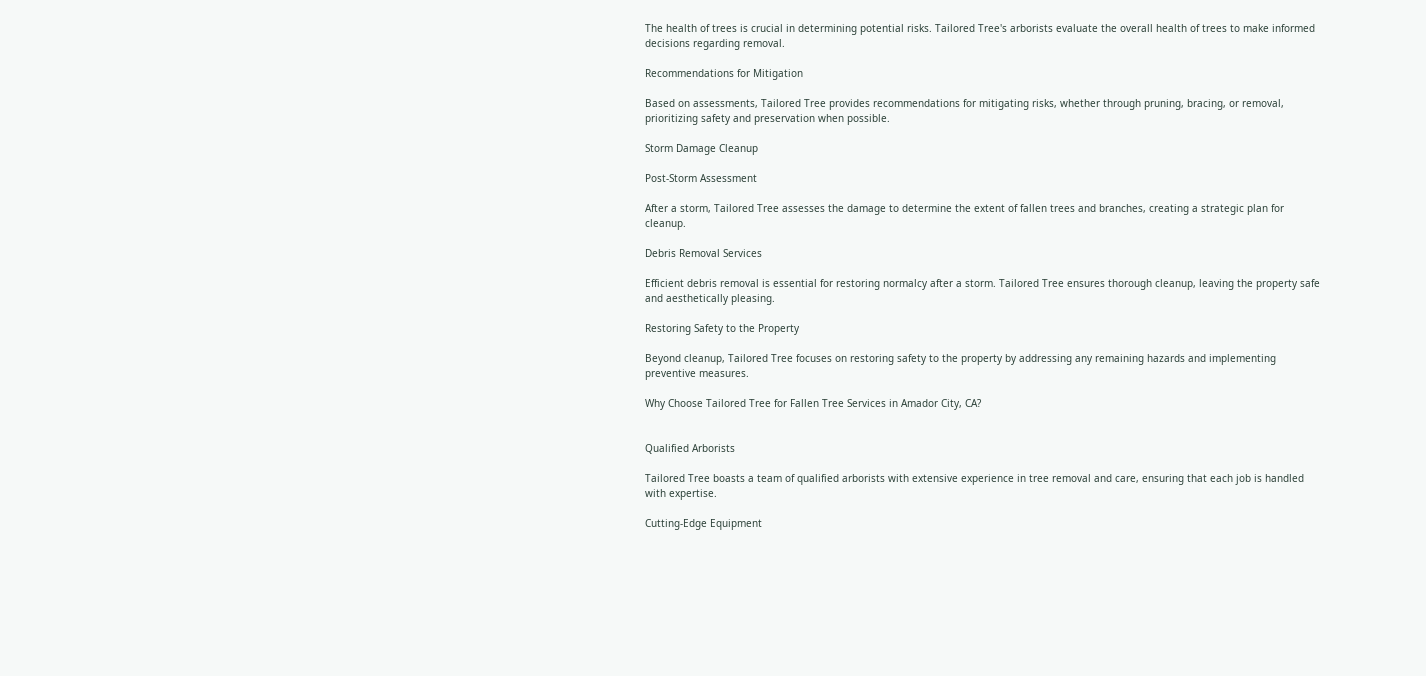The health of trees is crucial in determining potential risks. Tailored Tree's arborists evaluate the overall health of trees to make informed decisions regarding removal.

Recommendations for Mitigation

Based on assessments, Tailored Tree provides recommendations for mitigating risks, whether through pruning, bracing, or removal, prioritizing safety and preservation when possible.

Storm Damage Cleanup

Post-Storm Assessment

After a storm, Tailored Tree assesses the damage to determine the extent of fallen trees and branches, creating a strategic plan for cleanup.

Debris Removal Services

Efficient debris removal is essential for restoring normalcy after a storm. Tailored Tree ensures thorough cleanup, leaving the property safe and aesthetically pleasing.

Restoring Safety to the Property

Beyond cleanup, Tailored Tree focuses on restoring safety to the property by addressing any remaining hazards and implementing preventive measures.

Why Choose Tailored Tree for Fallen Tree Services in Amador City, CA?


Qualified Arborists

Tailored Tree boasts a team of qualified arborists with extensive experience in tree removal and care, ensuring that each job is handled with expertise.

Cutting-Edge Equipment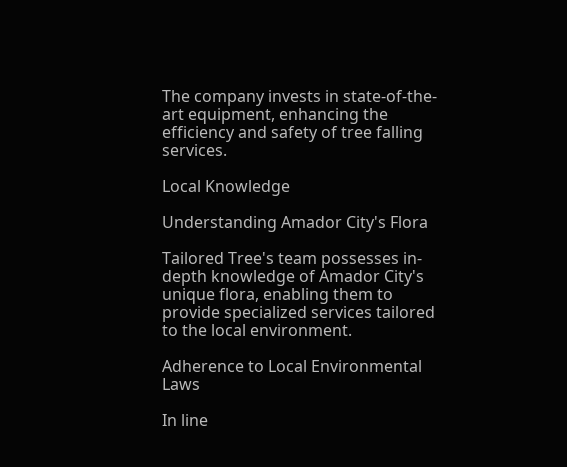The company invests in state-of-the-art equipment, enhancing the efficiency and safety of tree falling services.

Local Knowledge

Understanding Amador City's Flora

Tailored Tree's team possesses in-depth knowledge of Amador City's unique flora, enabling them to provide specialized services tailored to the local environment.

Adherence to Local Environmental Laws

In line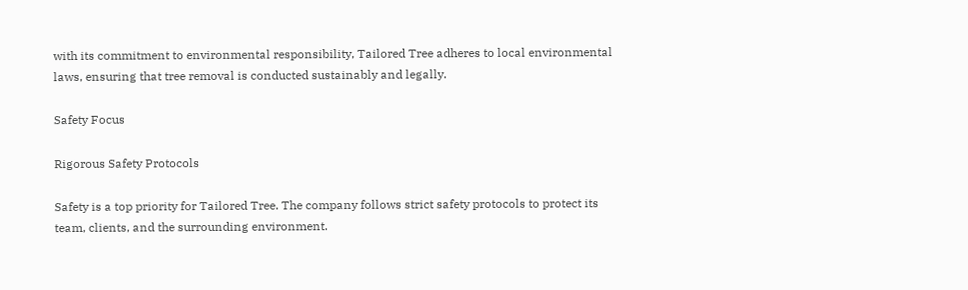with its commitment to environmental responsibility, Tailored Tree adheres to local environmental laws, ensuring that tree removal is conducted sustainably and legally.

Safety Focus

Rigorous Safety Protocols

Safety is a top priority for Tailored Tree. The company follows strict safety protocols to protect its team, clients, and the surrounding environment.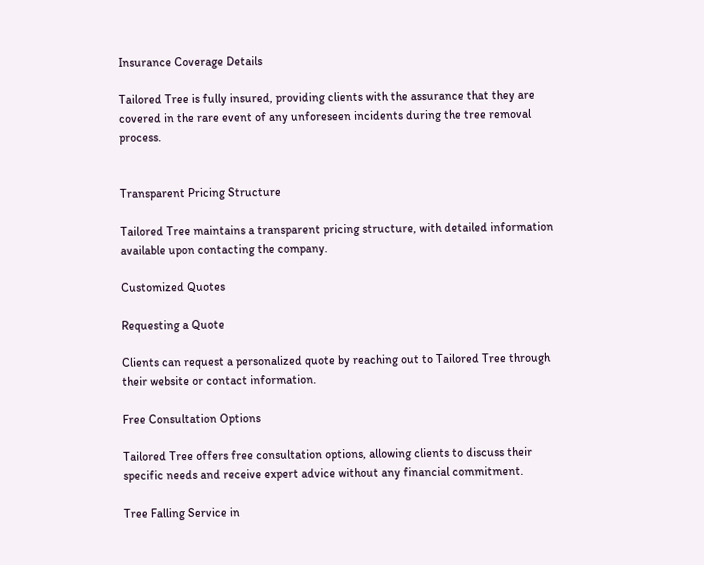Insurance Coverage Details

Tailored Tree is fully insured, providing clients with the assurance that they are covered in the rare event of any unforeseen incidents during the tree removal process.


Transparent Pricing Structure

Tailored Tree maintains a transparent pricing structure, with detailed information available upon contacting the company.

Customized Quotes

Requesting a Quote

Clients can request a personalized quote by reaching out to Tailored Tree through their website or contact information.

Free Consultation Options

Tailored Tree offers free consultation options, allowing clients to discuss their specific needs and receive expert advice without any financial commitment.

Tree Falling Service in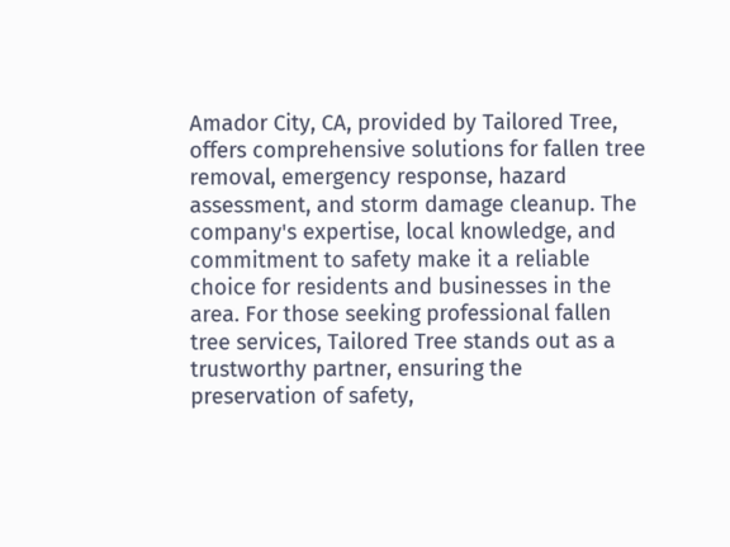Amador City, CA, provided by Tailored Tree, offers comprehensive solutions for fallen tree removal, emergency response, hazard assessment, and storm damage cleanup. The company's expertise, local knowledge, and commitment to safety make it a reliable choice for residents and businesses in the area. For those seeking professional fallen tree services, Tailored Tree stands out as a trustworthy partner, ensuring the preservation of safety,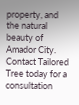property, and the natural beauty of Amador City. Contact Tailored Tree today for a consultation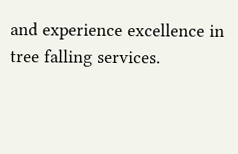and experience excellence in tree falling services.